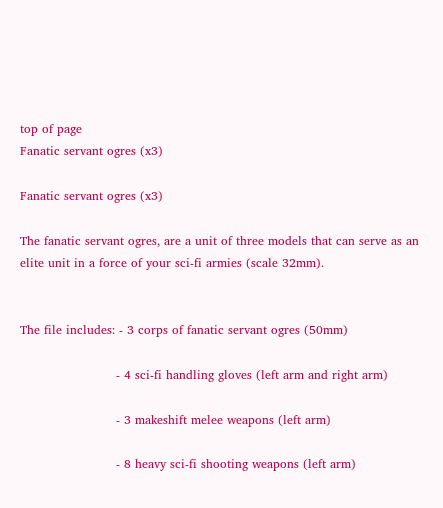top of page
Fanatic servant ogres (x3)

Fanatic servant ogres (x3)

The fanatic servant ogres, are a unit of three models that can serve as an elite unit in a force of your sci-fi armies (scale 32mm).


The file includes: - 3 corps of fanatic servant ogres (50mm)

                        - 4 sci-fi handling gloves (left arm and right arm)

                        - 3 makeshift melee weapons (left arm)

                        - 8 heavy sci-fi shooting weapons (left arm)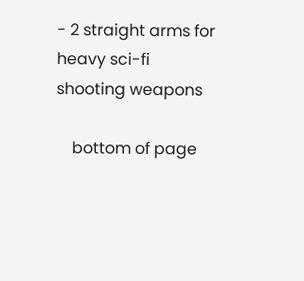- 2 straight arms for heavy sci-fi shooting weapons

    bottom of page